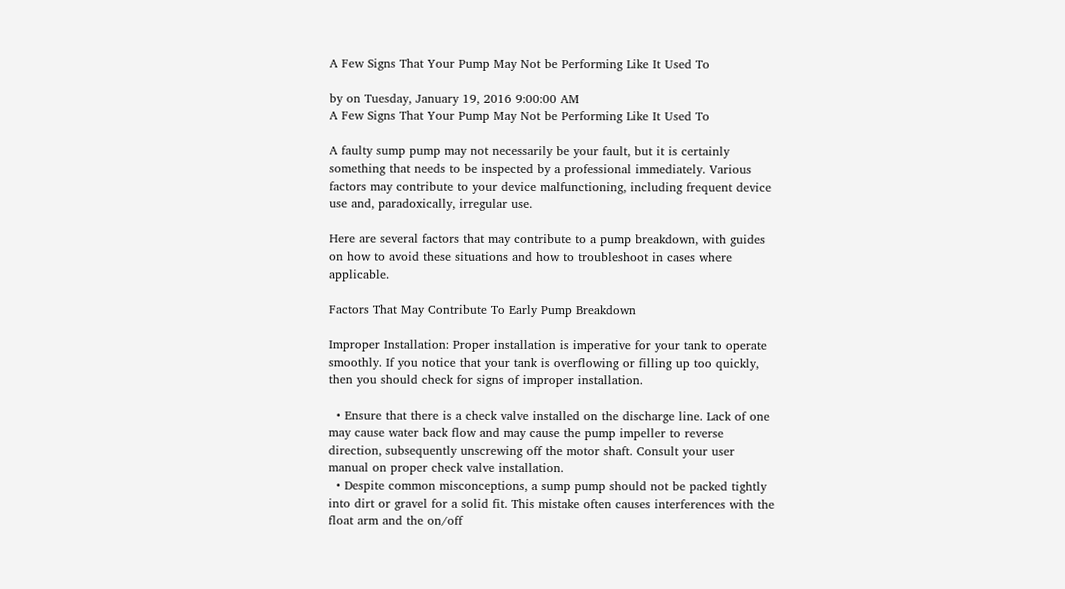A Few Signs That Your Pump May Not be Performing Like It Used To

by on Tuesday, January 19, 2016 9:00:00 AM
A Few Signs That Your Pump May Not be Performing Like It Used To

A faulty sump pump may not necessarily be your fault, but it is certainly something that needs to be inspected by a professional immediately. Various factors may contribute to your device malfunctioning, including frequent device use and, paradoxically, irregular use.

Here are several factors that may contribute to a pump breakdown, with guides on how to avoid these situations and how to troubleshoot in cases where applicable.

Factors That May Contribute To Early Pump Breakdown

Improper Installation: Proper installation is imperative for your tank to operate smoothly. If you notice that your tank is overflowing or filling up too quickly, then you should check for signs of improper installation.

  • Ensure that there is a check valve installed on the discharge line. Lack of one may cause water back flow and may cause the pump impeller to reverse direction, subsequently unscrewing off the motor shaft. Consult your user manual on proper check valve installation.
  • Despite common misconceptions, a sump pump should not be packed tightly into dirt or gravel for a solid fit. This mistake often causes interferences with the float arm and the on/off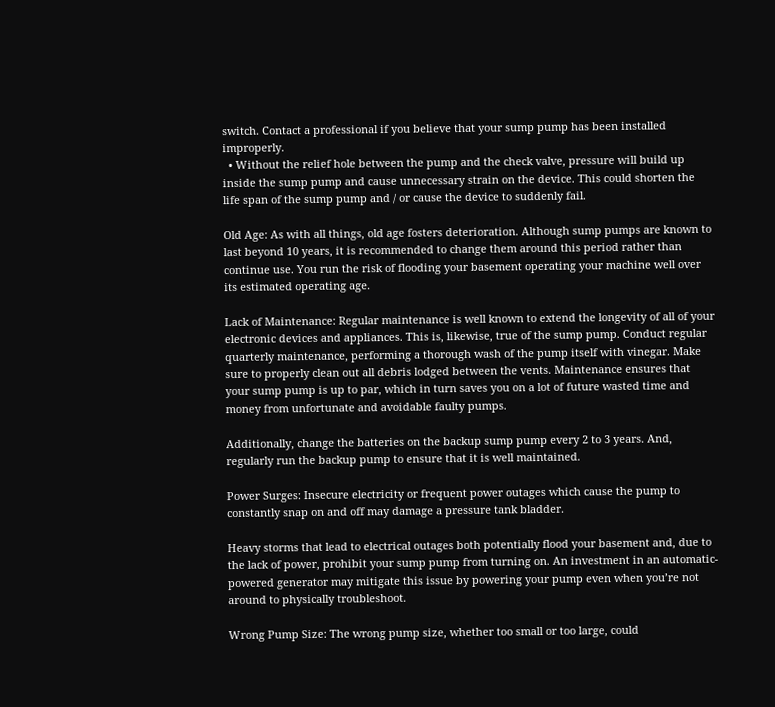switch. Contact a professional if you believe that your sump pump has been installed improperly.
  • Without the relief hole between the pump and the check valve, pressure will build up inside the sump pump and cause unnecessary strain on the device. This could shorten the life span of the sump pump and / or cause the device to suddenly fail.

Old Age: As with all things, old age fosters deterioration. Although sump pumps are known to last beyond 10 years, it is recommended to change them around this period rather than continue use. You run the risk of flooding your basement operating your machine well over its estimated operating age.

Lack of Maintenance: Regular maintenance is well known to extend the longevity of all of your electronic devices and appliances. This is, likewise, true of the sump pump. Conduct regular quarterly maintenance, performing a thorough wash of the pump itself with vinegar. Make sure to properly clean out all debris lodged between the vents. Maintenance ensures that your sump pump is up to par, which in turn saves you on a lot of future wasted time and money from unfortunate and avoidable faulty pumps.

Additionally, change the batteries on the backup sump pump every 2 to 3 years. And, regularly run the backup pump to ensure that it is well maintained.

Power Surges: Insecure electricity or frequent power outages which cause the pump to constantly snap on and off may damage a pressure tank bladder.

Heavy storms that lead to electrical outages both potentially flood your basement and, due to the lack of power, prohibit your sump pump from turning on. An investment in an automatic-powered generator may mitigate this issue by powering your pump even when you’re not around to physically troubleshoot.

Wrong Pump Size: The wrong pump size, whether too small or too large, could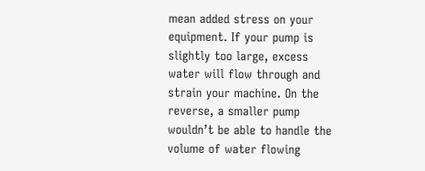mean added stress on your equipment. If your pump is slightly too large, excess water will flow through and strain your machine. On the reverse, a smaller pump wouldn’t be able to handle the volume of water flowing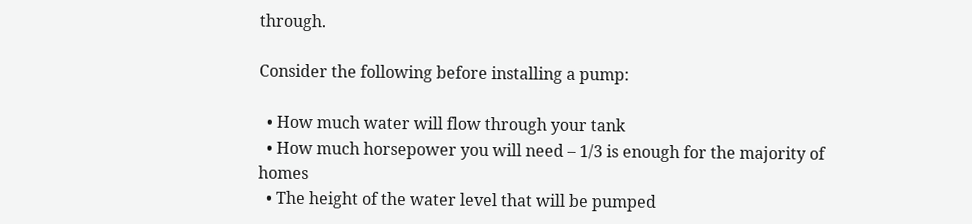through.

Consider the following before installing a pump:

  • How much water will flow through your tank
  • How much horsepower you will need – 1/3 is enough for the majority of homes
  • The height of the water level that will be pumped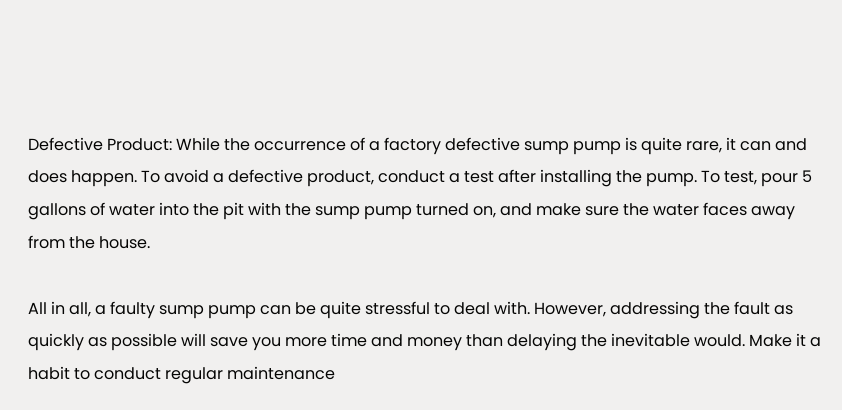Defective Product: While the occurrence of a factory defective sump pump is quite rare, it can and does happen. To avoid a defective product, conduct a test after installing the pump. To test, pour 5 gallons of water into the pit with the sump pump turned on, and make sure the water faces away from the house.

All in all, a faulty sump pump can be quite stressful to deal with. However, addressing the fault as quickly as possible will save you more time and money than delaying the inevitable would. Make it a habit to conduct regular maintenance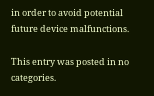in order to avoid potential future device malfunctions.

This entry was posted in no categories.